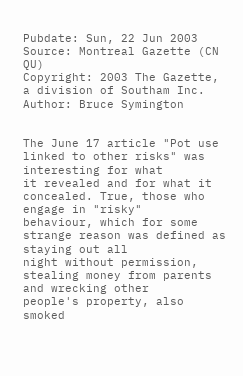Pubdate: Sun, 22 Jun 2003
Source: Montreal Gazette (CN QU)
Copyright: 2003 The Gazette, a division of Southam Inc.
Author: Bruce Symington


The June 17 article "Pot use linked to other risks" was interesting for what
it revealed and for what it concealed. True, those who engage in "risky"
behaviour, which for some strange reason was defined as staying out all
night without permission, stealing money from parents and wrecking other
people's property, also smoked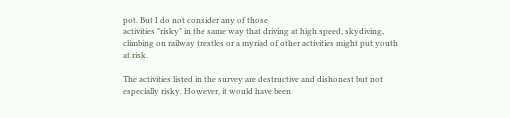pot. But I do not consider any of those
activities "risky" in the same way that driving at high speed, skydiving,
climbing on railway trestles or a myriad of other activities might put youth
at risk.

The activities listed in the survey are destructive and dishonest but not
especially risky. However, it would have been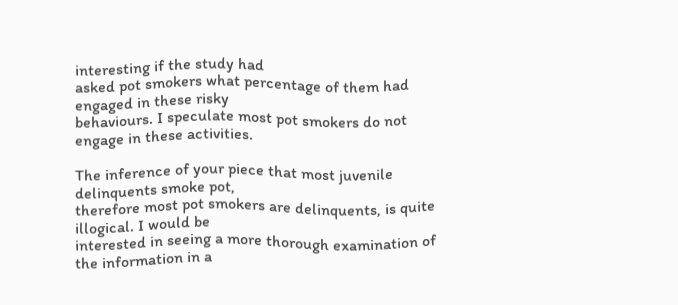interesting if the study had
asked pot smokers what percentage of them had engaged in these risky
behaviours. I speculate most pot smokers do not engage in these activities.

The inference of your piece that most juvenile delinquents smoke pot,
therefore most pot smokers are delinquents, is quite illogical. I would be
interested in seeing a more thorough examination of the information in a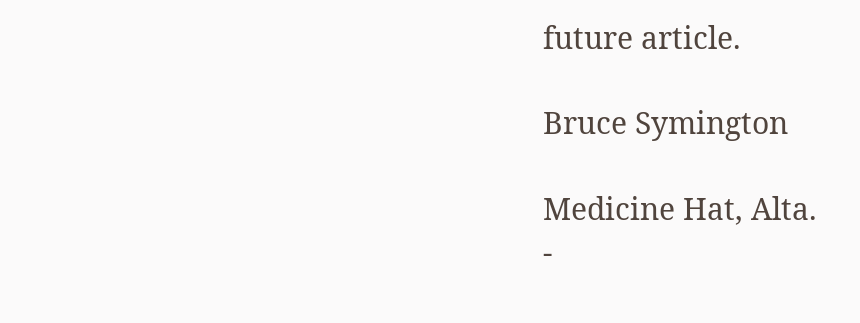future article.

Bruce Symington

Medicine Hat, Alta.
-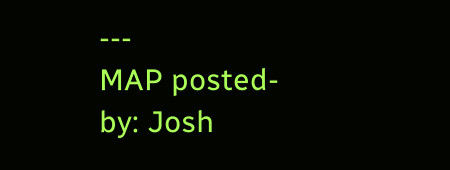---
MAP posted-by: Josh